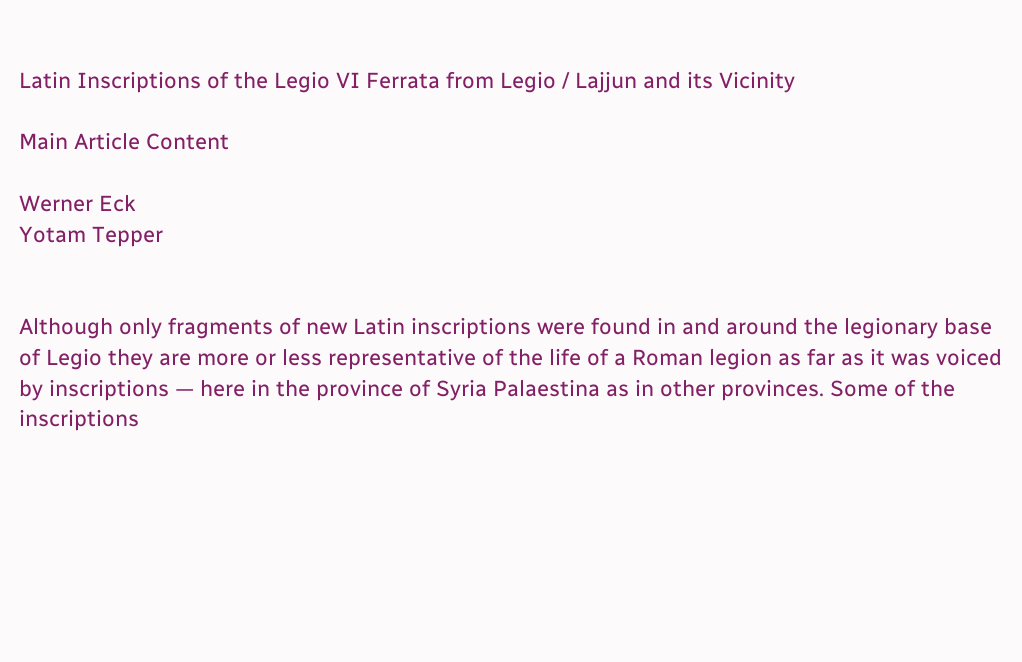Latin Inscriptions of the Legio VI Ferrata from Legio / Lajjun and its Vicinity

Main Article Content

Werner Eck
Yotam Tepper


Although only fragments of new Latin inscriptions were found in and around the legionary base of Legio they are more or less representative of the life of a Roman legion as far as it was voiced by inscriptions — here in the province of Syria Palaestina as in other provinces. Some of the inscriptions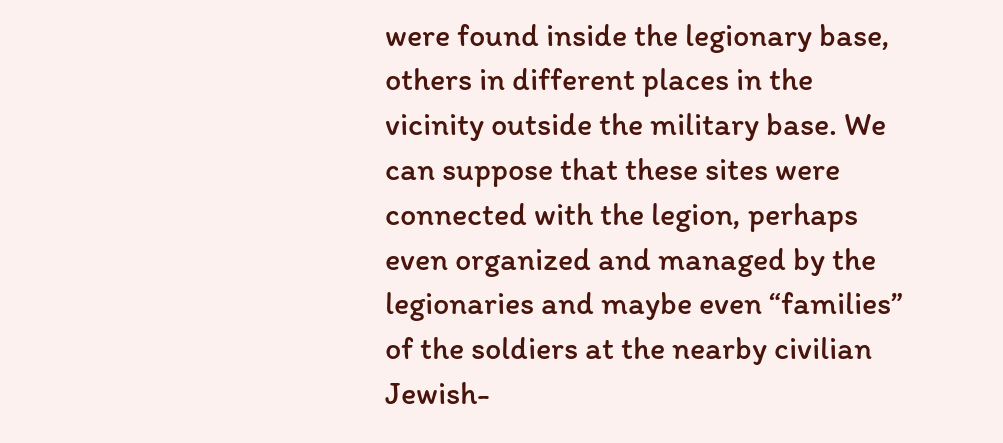were found inside the legionary base, others in different places in the vicinity outside the military base. We can suppose that these sites were connected with the legion, perhaps even organized and managed by the legionaries and maybe even “families” of the soldiers at the nearby civilian Jewish-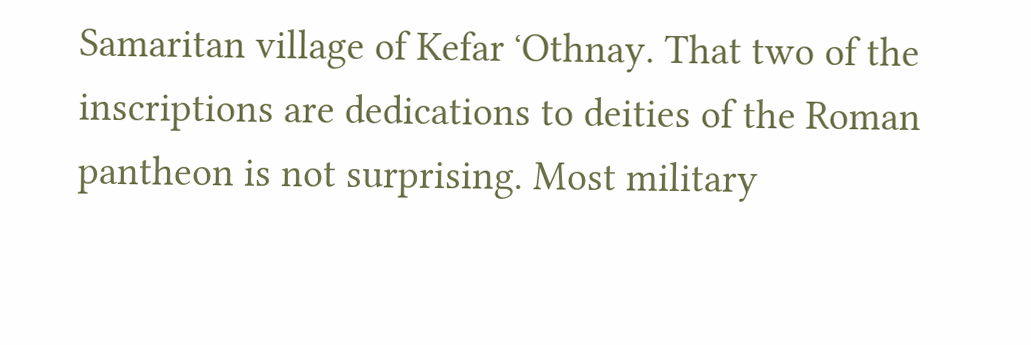Samaritan village of Kefar ʻOthnay. That two of the inscriptions are dedications to deities of the Roman pantheon is not surprising. Most military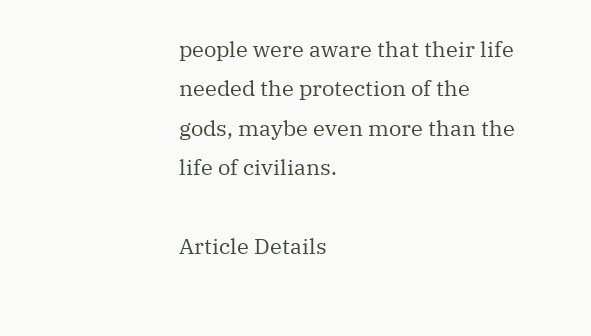people were aware that their life needed the protection of the gods, maybe even more than the life of civilians.

Article Details